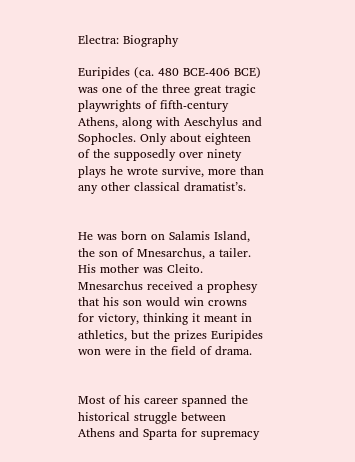Electra: Biography

Euripides (ca. 480 BCE-406 BCE) was one of the three great tragic playwrights of fifth-century Athens, along with Aeschylus and Sophocles. Only about eighteen of the supposedly over ninety plays he wrote survive, more than any other classical dramatist’s.


He was born on Salamis Island, the son of Mnesarchus, a tailer. His mother was Cleito. Mnesarchus received a prophesy that his son would win crowns for victory, thinking it meant in athletics, but the prizes Euripides won were in the field of drama.


Most of his career spanned the historical struggle between Athens and Sparta for supremacy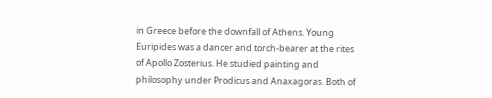in Greece before the downfall of Athens. Young Euripides was a dancer and torch-bearer at the rites of Apollo Zosterius. He studied painting and philosophy under Prodicus and Anaxagoras. Both of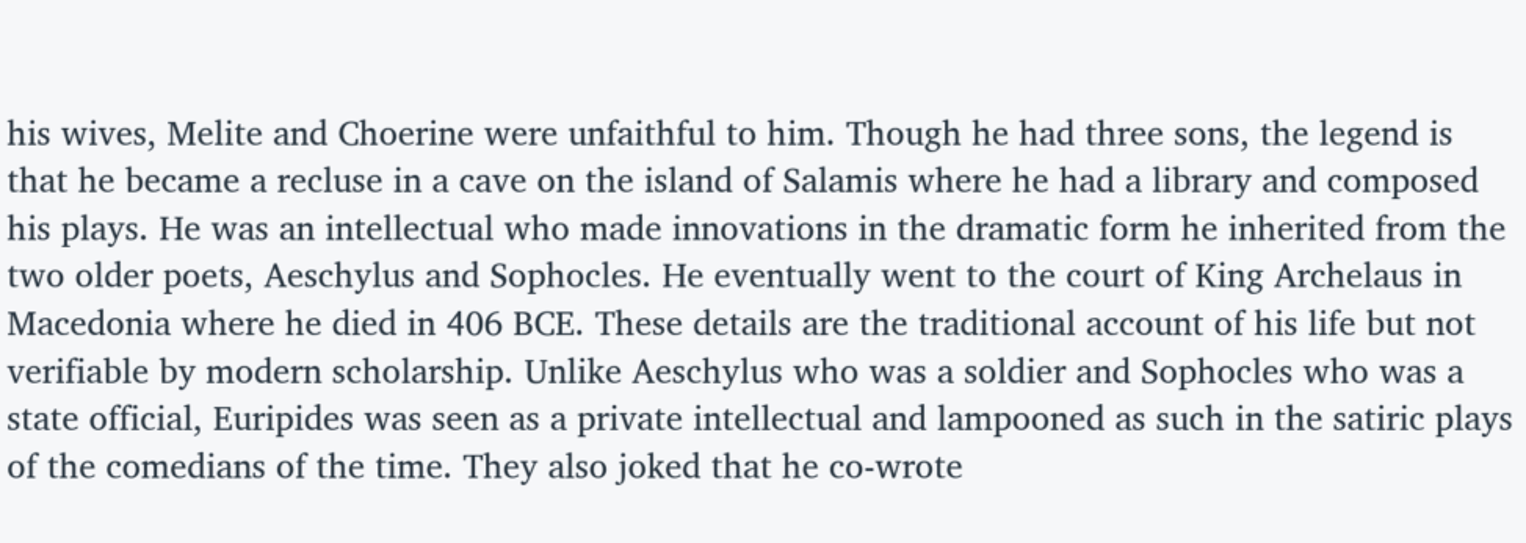his wives, Melite and Choerine were unfaithful to him. Though he had three sons, the legend is that he became a recluse in a cave on the island of Salamis where he had a library and composed his plays. He was an intellectual who made innovations in the dramatic form he inherited from the two older poets, Aeschylus and Sophocles. He eventually went to the court of King Archelaus in Macedonia where he died in 406 BCE. These details are the traditional account of his life but not verifiable by modern scholarship. Unlike Aeschylus who was a soldier and Sophocles who was a state official, Euripides was seen as a private intellectual and lampooned as such in the satiric plays of the comedians of the time. They also joked that he co-wrote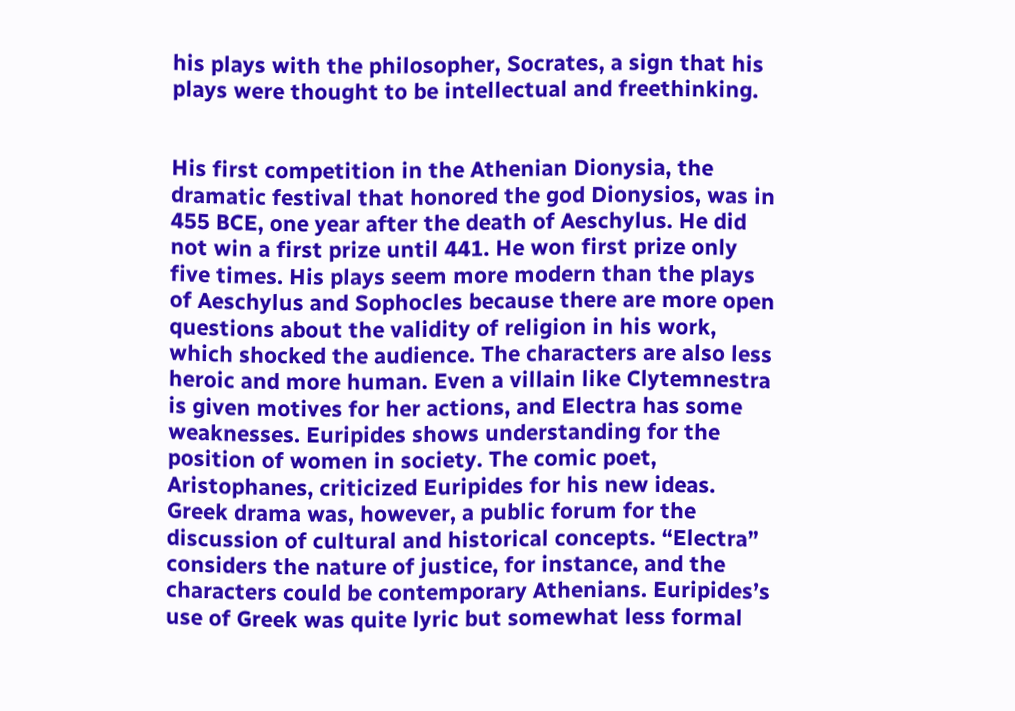his plays with the philosopher, Socrates, a sign that his plays were thought to be intellectual and freethinking.


His first competition in the Athenian Dionysia, the dramatic festival that honored the god Dionysios, was in 455 BCE, one year after the death of Aeschylus. He did not win a first prize until 441. He won first prize only five times. His plays seem more modern than the plays of Aeschylus and Sophocles because there are more open questions about the validity of religion in his work, which shocked the audience. The characters are also less heroic and more human. Even a villain like Clytemnestra is given motives for her actions, and Electra has some weaknesses. Euripides shows understanding for the position of women in society. The comic poet, Aristophanes, criticized Euripides for his new ideas. Greek drama was, however, a public forum for the discussion of cultural and historical concepts. “Electra” considers the nature of justice, for instance, and the characters could be contemporary Athenians. Euripides’s use of Greek was quite lyric but somewhat less formal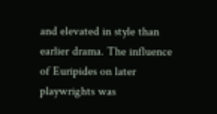and elevated in style than earlier drama. The influence of Euripides on later playwrights was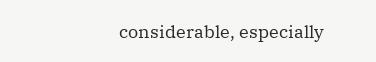considerable, especially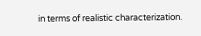in terms of realistic characterization.